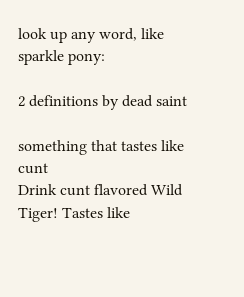look up any word, like sparkle pony:

2 definitions by dead saint

something that tastes like cunt
Drink cunt flavored Wild Tiger! Tastes like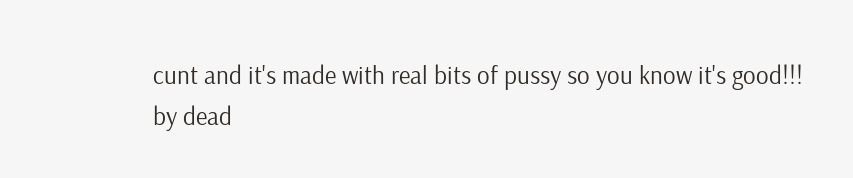cunt and it's made with real bits of pussy so you know it's good!!!
by dead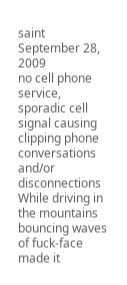saint September 28, 2009
no cell phone service, sporadic cell signal causing clipping phone conversations and/or disconnections
While driving in the mountains bouncing waves of fuck-face made it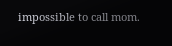impossible to call mom.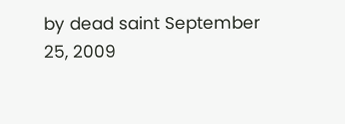by dead saint September 25, 2009